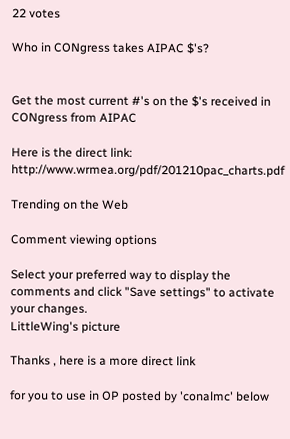22 votes

Who in CONgress takes AIPAC $'s?


Get the most current #'s on the $'s received in CONgress from AIPAC

Here is the direct link: http://www.wrmea.org/pdf/201210pac_charts.pdf

Trending on the Web

Comment viewing options

Select your preferred way to display the comments and click "Save settings" to activate your changes.
LittleWing's picture

Thanks , here is a more direct link

for you to use in OP posted by 'conalmc' below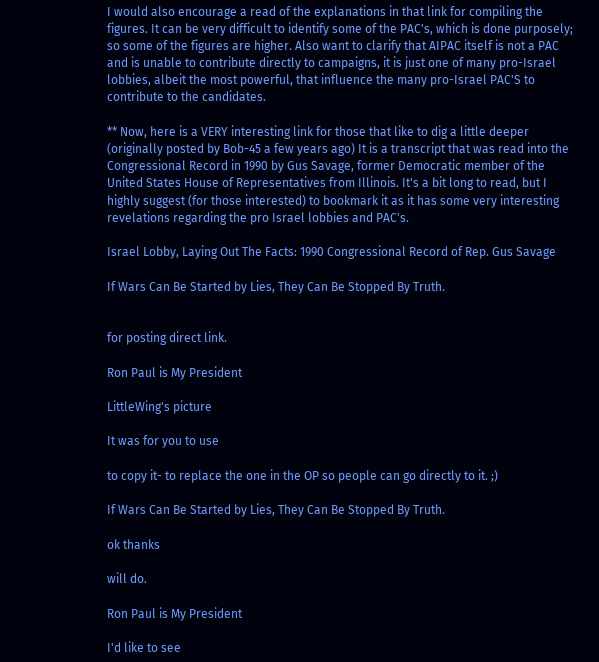I would also encourage a read of the explanations in that link for compiling the figures. It can be very difficult to identify some of the PAC's, which is done purposely; so some of the figures are higher. Also want to clarify that AIPAC itself is not a PAC and is unable to contribute directly to campaigns, it is just one of many pro-Israel lobbies, albeit the most powerful, that influence the many pro-Israel PAC'S to contribute to the candidates.

** Now, here is a VERY interesting link for those that like to dig a little deeper (originally posted by Bob-45 a few years ago) It is a transcript that was read into the Congressional Record in 1990 by Gus Savage, former Democratic member of the United States House of Representatives from Illinois. It's a bit long to read, but I highly suggest (for those interested) to bookmark it as it has some very interesting revelations regarding the pro Israel lobbies and PAC's.

Israel Lobby, Laying Out The Facts: 1990 Congressional Record of Rep. Gus Savage

If Wars Can Be Started by Lies, They Can Be Stopped By Truth.


for posting direct link.

Ron Paul is My President

LittleWing's picture

It was for you to use

to copy it- to replace the one in the OP so people can go directly to it. ;)

If Wars Can Be Started by Lies, They Can Be Stopped By Truth.

ok thanks

will do.

Ron Paul is My President

I'd like to see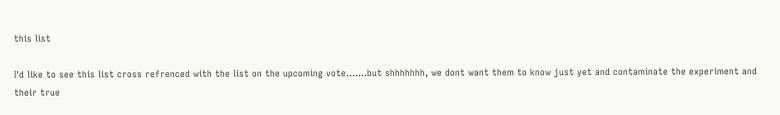this list

I'd like to see this list cross refrenced with the list on the upcoming vote.......but shhhhhhh, we dont want them to know just yet and contaminate the experiment and their true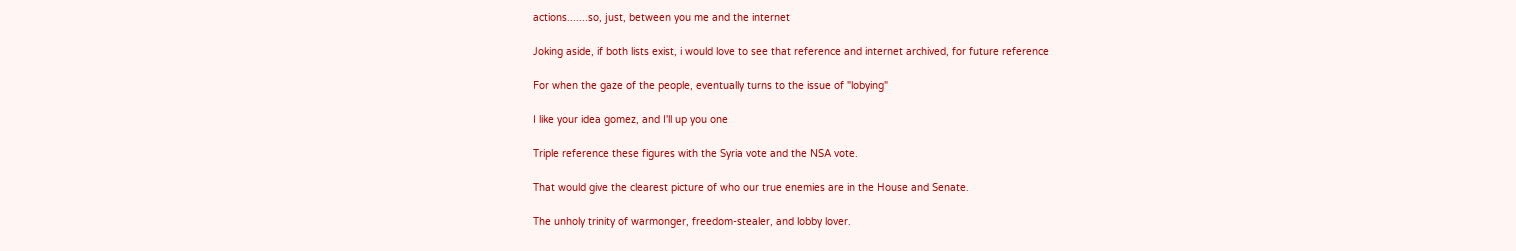actions.......so, just, between you me and the internet

Joking aside, if both lists exist, i would love to see that reference and internet archived, for future reference

For when the gaze of the people, eventually turns to the issue of "lobying"

I like your idea gomez, and I'll up you one

Triple reference these figures with the Syria vote and the NSA vote.

That would give the clearest picture of who our true enemies are in the House and Senate.

The unholy trinity of warmonger, freedom-stealer, and lobby lover.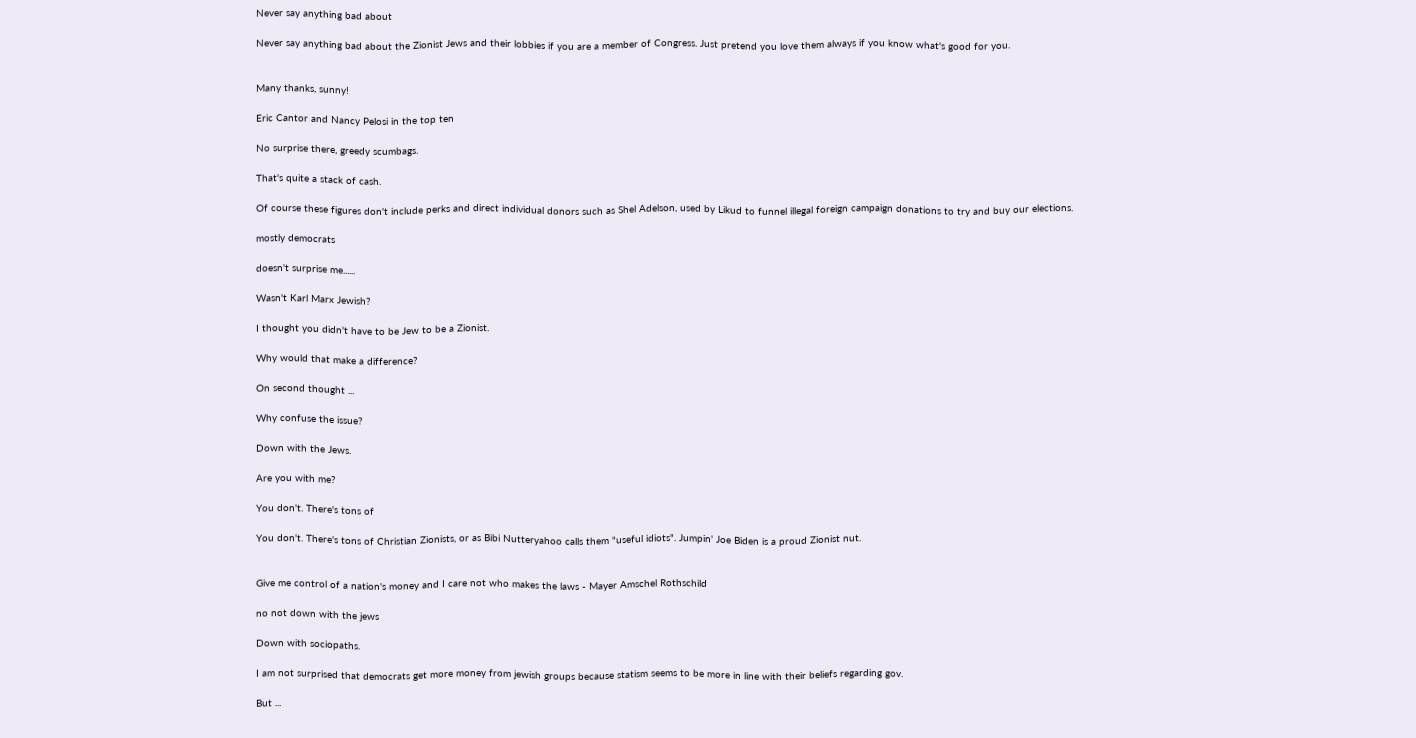Never say anything bad about

Never say anything bad about the Zionist Jews and their lobbies if you are a member of Congress. Just pretend you love them always if you know what's good for you.


Many thanks, sunny!

Eric Cantor and Nancy Pelosi in the top ten

No surprise there, greedy scumbags.

That's quite a stack of cash.

Of course these figures don't include perks and direct individual donors such as Shel Adelson, used by Likud to funnel illegal foreign campaign donations to try and buy our elections.

mostly democrats

doesn't surprise me......

Wasn't Karl Marx Jewish?

I thought you didn't have to be Jew to be a Zionist.

Why would that make a difference?

On second thought ...

Why confuse the issue?

Down with the Jews.

Are you with me?

You don't. There's tons of

You don't. There's tons of Christian Zionists, or as Bibi Nutteryahoo calls them "useful idiots". Jumpin' Joe Biden is a proud Zionist nut.


Give me control of a nation's money and I care not who makes the laws - Mayer Amschel Rothschild

no not down with the jews

Down with sociopaths.

I am not surprised that democrats get more money from jewish groups because statism seems to be more in line with their beliefs regarding gov.

But ...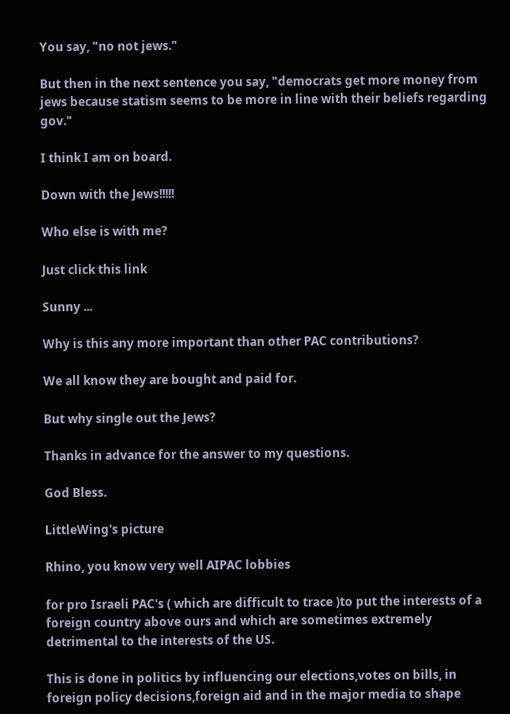You say, "no not jews."

But then in the next sentence you say, "democrats get more money from jews because statism seems to be more in line with their beliefs regarding gov."

I think I am on board.

Down with the Jews!!!!!

Who else is with me?

Just click this link

Sunny ...

Why is this any more important than other PAC contributions?

We all know they are bought and paid for.

But why single out the Jews?

Thanks in advance for the answer to my questions.

God Bless.

LittleWing's picture

Rhino, you know very well AIPAC lobbies

for pro Israeli PAC's ( which are difficult to trace )to put the interests of a foreign country above ours and which are sometimes extremely detrimental to the interests of the US.

This is done in politics by influencing our elections,votes on bills, in foreign policy decisions,foreign aid and in the major media to shape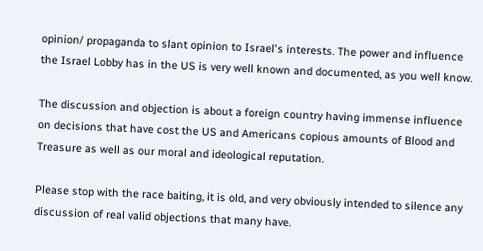opinion/ propaganda to slant opinion to Israel's interests. The power and influence the Israel Lobby has in the US is very well known and documented, as you well know.

The discussion and objection is about a foreign country having immense influence on decisions that have cost the US and Americans copious amounts of Blood and Treasure as well as our moral and ideological reputation.

Please stop with the race baiting, it is old, and very obviously intended to silence any discussion of real valid objections that many have.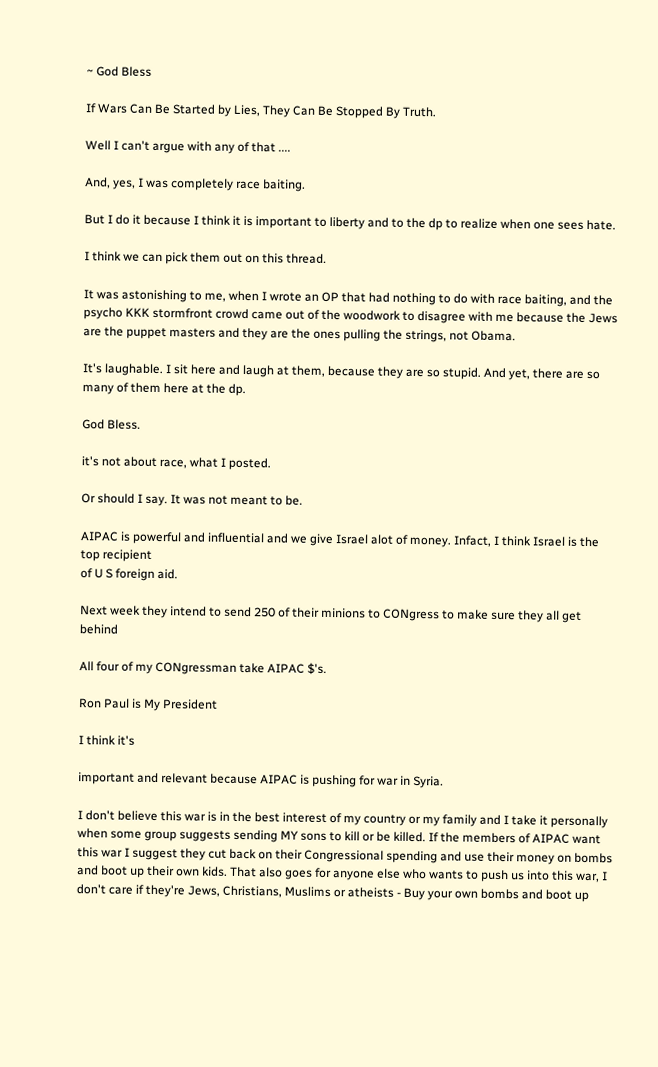~ God Bless

If Wars Can Be Started by Lies, They Can Be Stopped By Truth.

Well I can't argue with any of that ....

And, yes, I was completely race baiting.

But I do it because I think it is important to liberty and to the dp to realize when one sees hate.

I think we can pick them out on this thread.

It was astonishing to me, when I wrote an OP that had nothing to do with race baiting, and the psycho KKK stormfront crowd came out of the woodwork to disagree with me because the Jews are the puppet masters and they are the ones pulling the strings, not Obama.

It's laughable. I sit here and laugh at them, because they are so stupid. And yet, there are so many of them here at the dp.

God Bless.

it's not about race, what I posted.

Or should I say. It was not meant to be.

AIPAC is powerful and influential and we give Israel alot of money. Infact, I think Israel is the top recipient
of U S foreign aid.

Next week they intend to send 250 of their minions to CONgress to make sure they all get behind

All four of my CONgressman take AIPAC $'s.

Ron Paul is My President

I think it's

important and relevant because AIPAC is pushing for war in Syria.

I don't believe this war is in the best interest of my country or my family and I take it personally when some group suggests sending MY sons to kill or be killed. If the members of AIPAC want this war I suggest they cut back on their Congressional spending and use their money on bombs and boot up their own kids. That also goes for anyone else who wants to push us into this war, I don't care if they're Jews, Christians, Muslims or atheists - Buy your own bombs and boot up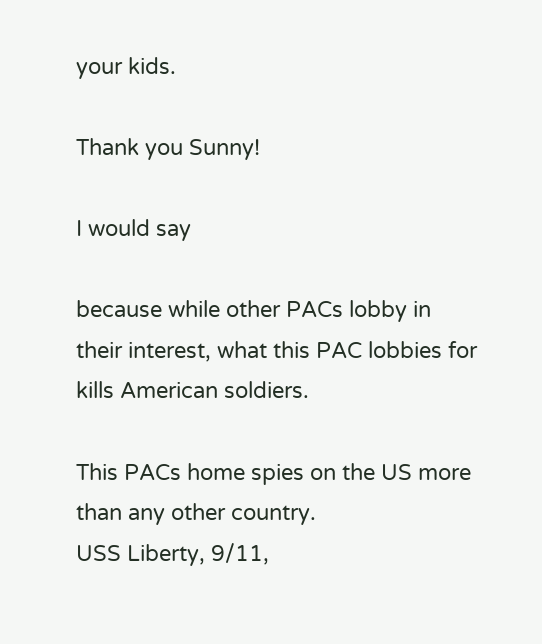your kids.

Thank you Sunny!

I would say

because while other PACs lobby in their interest, what this PAC lobbies for kills American soldiers.

This PACs home spies on the US more than any other country.
USS Liberty, 9/11,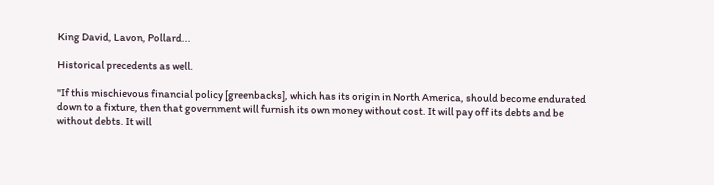King David, Lavon, Pollard...

Historical precedents as well.

"If this mischievous financial policy [greenbacks], which has its origin in North America, should become endurated down to a fixture, then that government will furnish its own money without cost. It will pay off its debts and be without debts. It will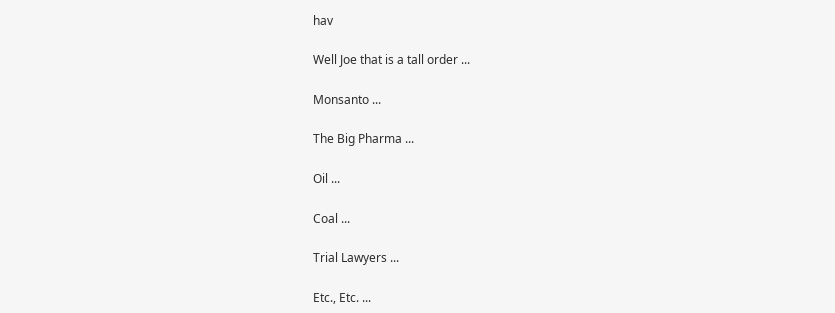hav

Well Joe that is a tall order ...

Monsanto ...

The Big Pharma ...

Oil ...

Coal ...

Trial Lawyers ...

Etc., Etc. ...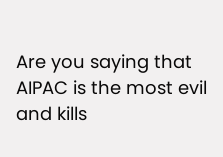Are you saying that AIPAC is the most evil and kills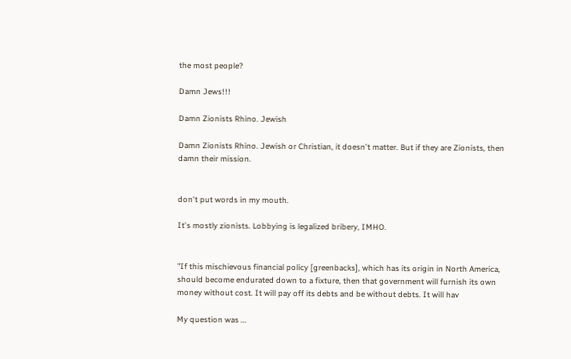the most people?

Damn Jews!!!

Damn Zionists Rhino. Jewish

Damn Zionists Rhino. Jewish or Christian, it doesn't matter. But if they are Zionists, then damn their mission.


don't put words in my mouth.

It's mostly zionists. Lobbying is legalized bribery, IMHO.


"If this mischievous financial policy [greenbacks], which has its origin in North America, should become endurated down to a fixture, then that government will furnish its own money without cost. It will pay off its debts and be without debts. It will hav

My question was ...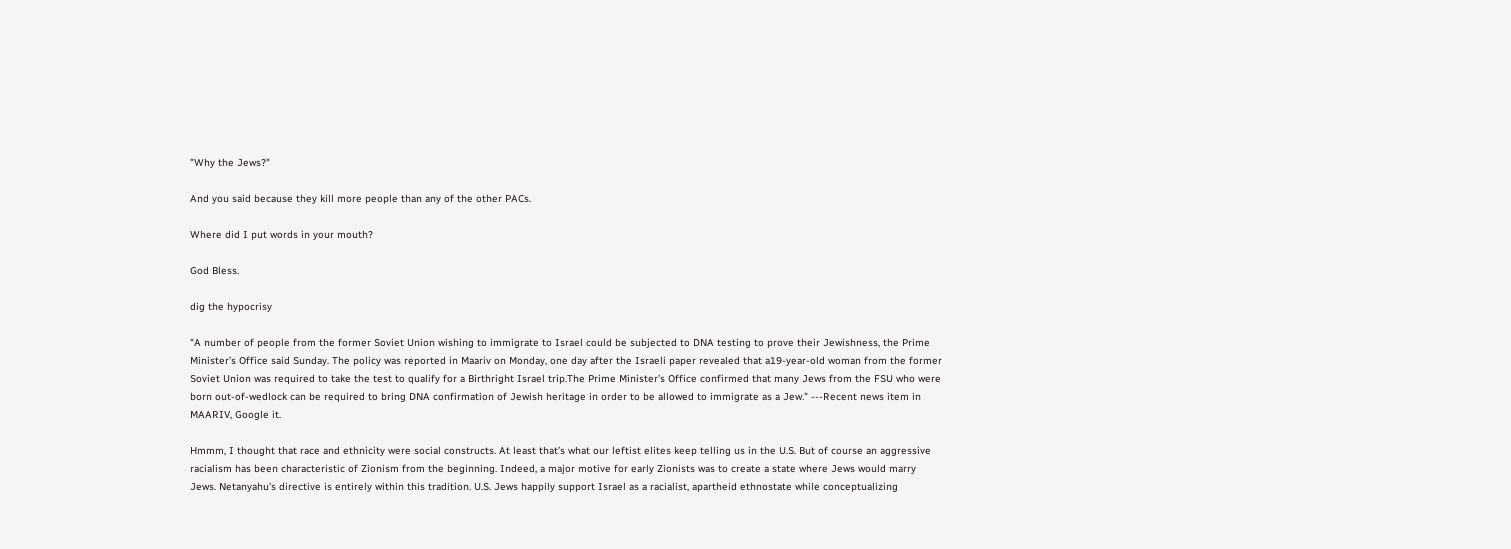"Why the Jews?"

And you said because they kill more people than any of the other PACs.

Where did I put words in your mouth?

God Bless.

dig the hypocrisy

"A number of people from the former Soviet Union wishing to immigrate to Israel could be subjected to DNA testing to prove their Jewishness, the Prime Minister’s Office said Sunday. The policy was reported in Maariv on Monday, one day after the Israeli paper revealed that a19-year-old woman from the former Soviet Union was required to take the test to qualify for a Birthright Israel trip.The Prime Minister’s Office confirmed that many Jews from the FSU who were born out-of-wedlock can be required to bring DNA confirmation of Jewish heritage in order to be allowed to immigrate as a Jew." ---Recent news item in MAARIV, Google it.

Hmmm, I thought that race and ethnicity were social constructs. At least that’s what our leftist elites keep telling us in the U.S. But of course an aggressive racialism has been characteristic of Zionism from the beginning. Indeed, a major motive for early Zionists was to create a state where Jews would marry Jews. Netanyahu’s directive is entirely within this tradition. U.S. Jews happily support Israel as a racialist, apartheid ethnostate while conceptualizing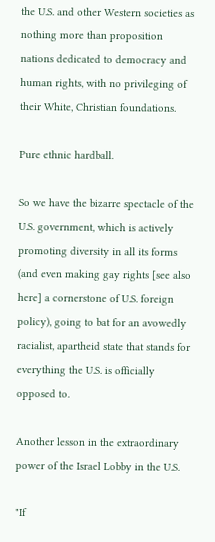the U.S. and other Western societies as nothing more than proposition nations dedicated to democracy and human rights, with no privileging of their White, Christian foundations.

Pure ethnic hardball.

So we have the bizarre spectacle of the U.S. government, which is actively promoting diversity in all its forms (and even making gay rights [see also here] a cornerstone of U.S. foreign policy), going to bat for an avowedly racialist, apartheid state that stands for everything the U.S. is officially opposed to.

Another lesson in the extraordinary power of the Israel Lobby in the U.S.

"If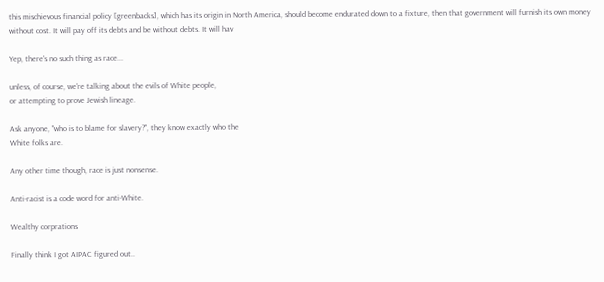this mischievous financial policy [greenbacks], which has its origin in North America, should become endurated down to a fixture, then that government will furnish its own money without cost. It will pay off its debts and be without debts. It will hav

Yep, there's no such thing as race...

unless, of course, we're talking about the evils of White people,
or attempting to prove Jewish lineage.

Ask anyone, "who is to blame for slavery?", they know exactly who the
White folks are.

Any other time though, race is just nonsense.

Anti-racist is a code word for anti-White.

Wealthy corprations

Finally think I got AIPAC figured out..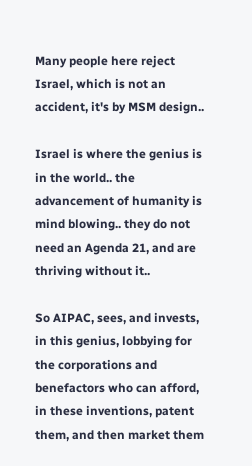Many people here reject Israel, which is not an accident, it's by MSM design..

Israel is where the genius is in the world.. the advancement of humanity is mind blowing.. they do not need an Agenda 21, and are thriving without it..

So AIPAC, sees, and invests, in this genius, lobbying for the corporations and benefactors who can afford, in these inventions, patent them, and then market them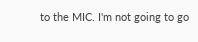to the MIC. I'm not going to go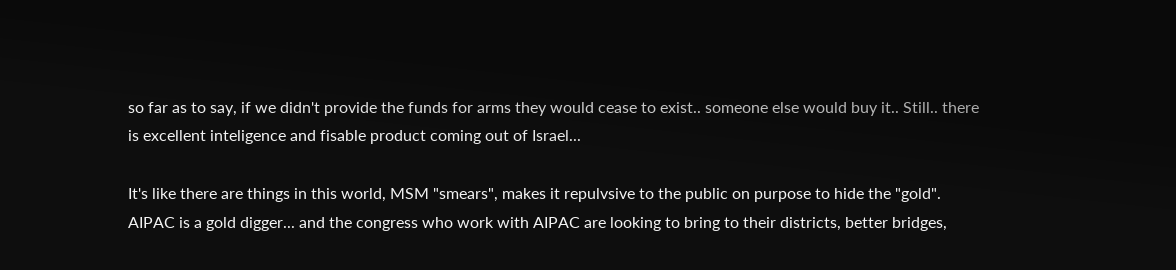so far as to say, if we didn't provide the funds for arms they would cease to exist.. someone else would buy it.. Still.. there is excellent inteligence and fisable product coming out of Israel...

It's like there are things in this world, MSM "smears", makes it repulvsive to the public on purpose to hide the "gold". AIPAC is a gold digger... and the congress who work with AIPAC are looking to bring to their districts, better bridges,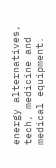energy alternatives, tech, medicine and medical equipment.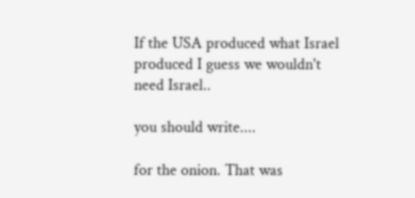If the USA produced what Israel produced I guess we wouldn't need Israel..

you should write....

for the onion. That was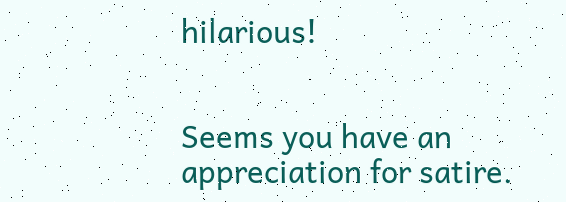hilarious!


Seems you have an appreciation for satire.